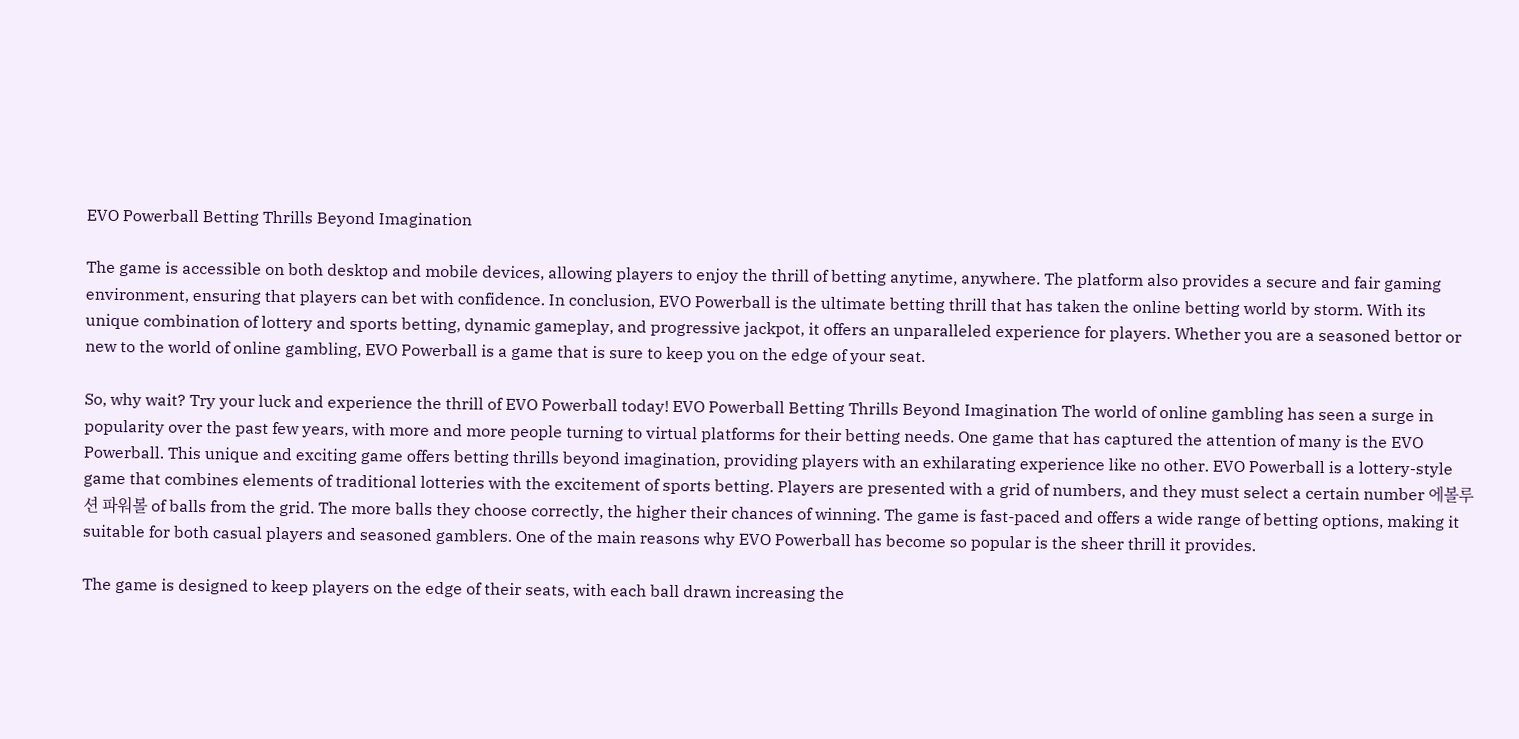EVO Powerball Betting Thrills Beyond Imagination

The game is accessible on both desktop and mobile devices, allowing players to enjoy the thrill of betting anytime, anywhere. The platform also provides a secure and fair gaming environment, ensuring that players can bet with confidence. In conclusion, EVO Powerball is the ultimate betting thrill that has taken the online betting world by storm. With its unique combination of lottery and sports betting, dynamic gameplay, and progressive jackpot, it offers an unparalleled experience for players. Whether you are a seasoned bettor or new to the world of online gambling, EVO Powerball is a game that is sure to keep you on the edge of your seat.

So, why wait? Try your luck and experience the thrill of EVO Powerball today! EVO Powerball Betting Thrills Beyond Imagination The world of online gambling has seen a surge in popularity over the past few years, with more and more people turning to virtual platforms for their betting needs. One game that has captured the attention of many is the EVO Powerball. This unique and exciting game offers betting thrills beyond imagination, providing players with an exhilarating experience like no other. EVO Powerball is a lottery-style game that combines elements of traditional lotteries with the excitement of sports betting. Players are presented with a grid of numbers, and they must select a certain number 에볼루션 파워볼 of balls from the grid. The more balls they choose correctly, the higher their chances of winning. The game is fast-paced and offers a wide range of betting options, making it suitable for both casual players and seasoned gamblers. One of the main reasons why EVO Powerball has become so popular is the sheer thrill it provides.

The game is designed to keep players on the edge of their seats, with each ball drawn increasing the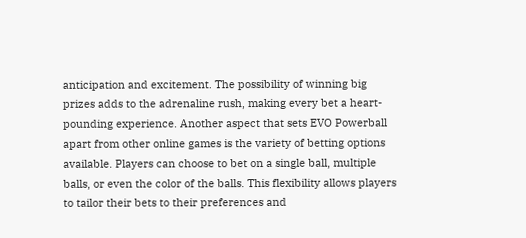anticipation and excitement. The possibility of winning big prizes adds to the adrenaline rush, making every bet a heart-pounding experience. Another aspect that sets EVO Powerball apart from other online games is the variety of betting options available. Players can choose to bet on a single ball, multiple balls, or even the color of the balls. This flexibility allows players to tailor their bets to their preferences and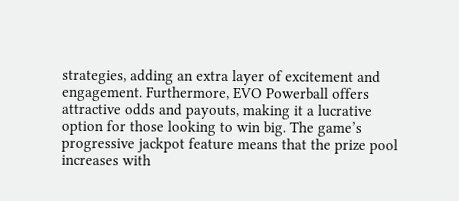strategies, adding an extra layer of excitement and engagement. Furthermore, EVO Powerball offers attractive odds and payouts, making it a lucrative option for those looking to win big. The game’s progressive jackpot feature means that the prize pool increases with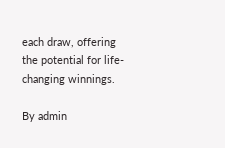each draw, offering the potential for life-changing winnings.

By admin